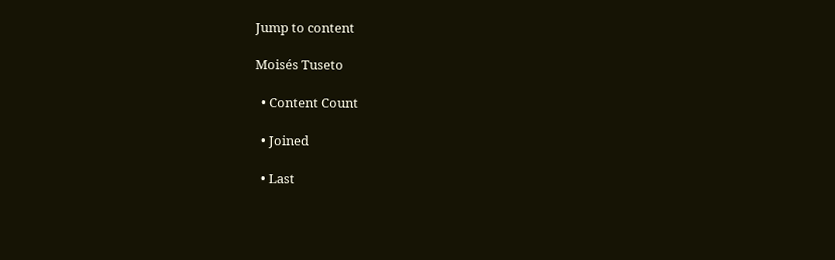Jump to content

Moisés Tuseto

  • Content Count

  • Joined

  • Last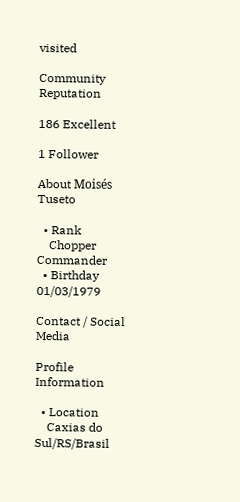visited

Community Reputation

186 Excellent

1 Follower

About Moisés Tuseto

  • Rank
    Chopper Commander
  • Birthday 01/03/1979

Contact / Social Media

Profile Information

  • Location
    Caxias do Sul/RS/Brasil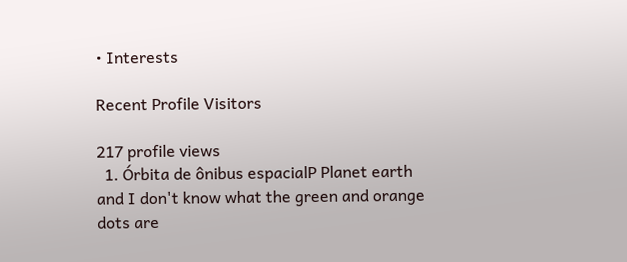• Interests

Recent Profile Visitors

217 profile views
  1. Órbita de ônibus espacialP Planet earth and I don't know what the green and orange dots are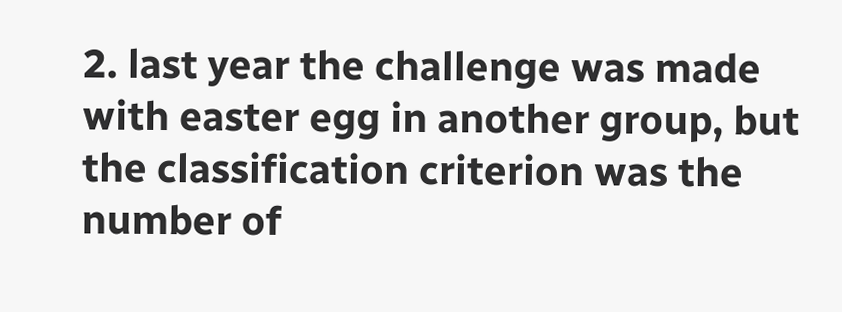2. last year the challenge was made with easter egg in another group, but the classification criterion was the number of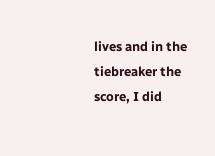lives and in the tiebreaker the score, I did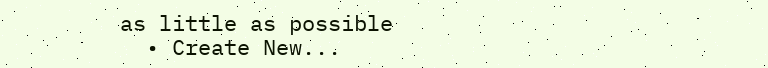as little as possible
  • Create New...